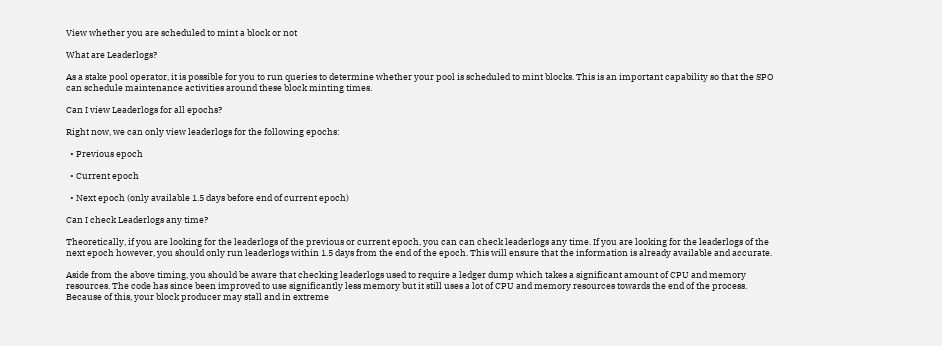View whether you are scheduled to mint a block or not

What are Leaderlogs?

As a stake pool operator, it is possible for you to run queries to determine whether your pool is scheduled to mint blocks. This is an important capability so that the SPO can schedule maintenance activities around these block minting times.

Can I view Leaderlogs for all epochs?

Right now, we can only view leaderlogs for the following epochs:

  • Previous epoch

  • Current epoch

  • Next epoch (only available 1.5 days before end of current epoch)

Can I check Leaderlogs any time?

Theoretically, if you are looking for the leaderlogs of the previous or current epoch, you can can check leaderlogs any time. If you are looking for the leaderlogs of the next epoch however, you should only run leaderlogs within 1.5 days from the end of the epoch. This will ensure that the information is already available and accurate.

Aside from the above timing, you should be aware that checking leaderlogs used to require a ledger dump which takes a significant amount of CPU and memory resources. The code has since been improved to use significantly less memory but it still uses a lot of CPU and memory resources towards the end of the process. Because of this, your block producer may stall and in extreme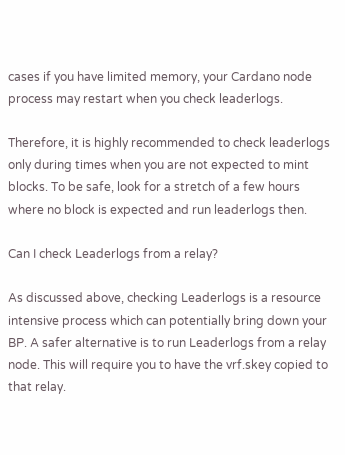cases if you have limited memory, your Cardano node process may restart when you check leaderlogs.

Therefore, it is highly recommended to check leaderlogs only during times when you are not expected to mint blocks. To be safe, look for a stretch of a few hours where no block is expected and run leaderlogs then.

Can I check Leaderlogs from a relay?

As discussed above, checking Leaderlogs is a resource intensive process which can potentially bring down your BP. A safer alternative is to run Leaderlogs from a relay node. This will require you to have the vrf.skey copied to that relay.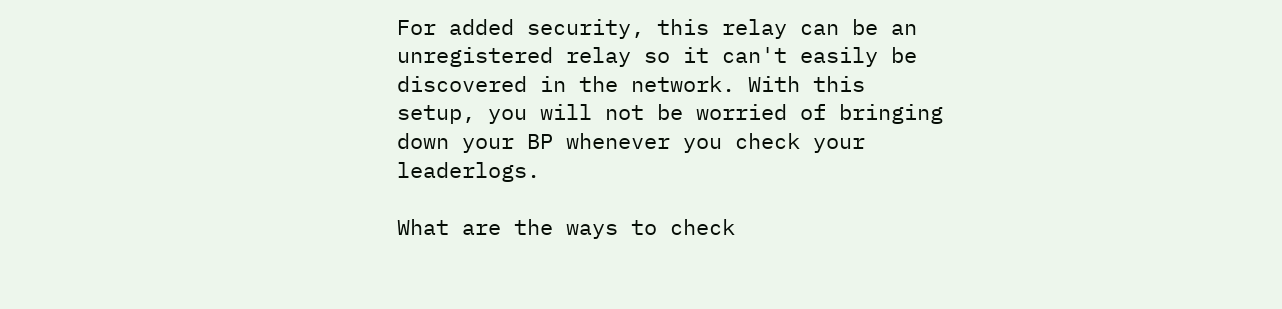For added security, this relay can be an unregistered relay so it can't easily be discovered in the network. With this setup, you will not be worried of bringing down your BP whenever you check your leaderlogs.

What are the ways to check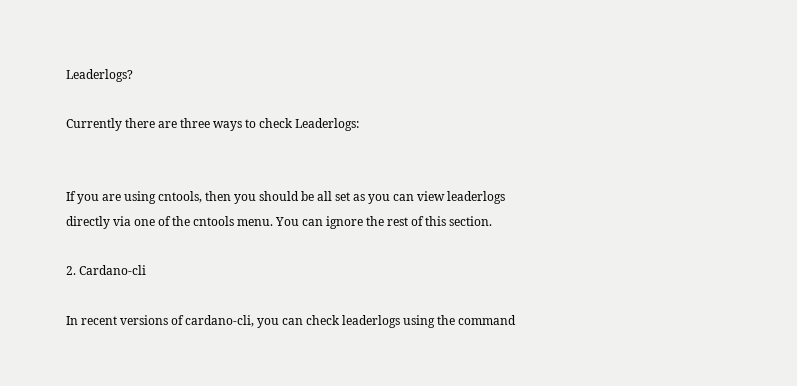Leaderlogs?

Currently there are three ways to check Leaderlogs:


If you are using cntools, then you should be all set as you can view leaderlogs directly via one of the cntools menu. You can ignore the rest of this section.

2. Cardano-cli

In recent versions of cardano-cli, you can check leaderlogs using the command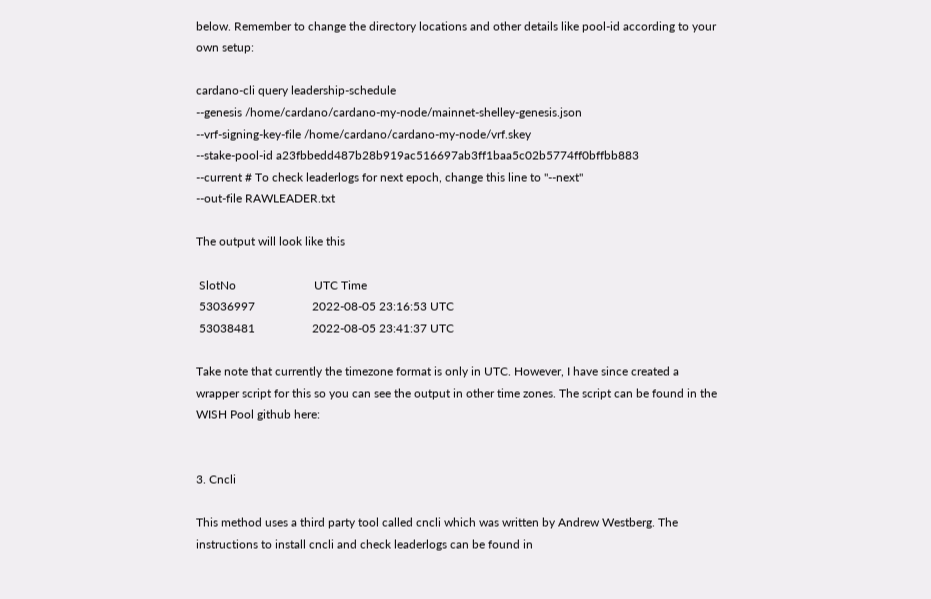below. Remember to change the directory locations and other details like pool-id according to your own setup:

cardano-cli query leadership-schedule
--genesis /home/cardano/cardano-my-node/mainnet-shelley-genesis.json
--vrf-signing-key-file /home/cardano/cardano-my-node/vrf.skey
--stake-pool-id a23fbbedd487b28b919ac516697ab3ff1baa5c02b5774ff0bffbb883
--current # To check leaderlogs for next epoch, change this line to "--next"
--out-file RAWLEADER.txt

The output will look like this

 SlotNo                          UTC Time
 53036997                   2022-08-05 23:16:53 UTC
 53038481                   2022-08-05 23:41:37 UTC

Take note that currently the timezone format is only in UTC. However, I have since created a wrapper script for this so you can see the output in other time zones. The script can be found in the WISH Pool github here:


3. Cncli

This method uses a third party tool called cncli which was written by Andrew Westberg. The instructions to install cncli and check leaderlogs can be found in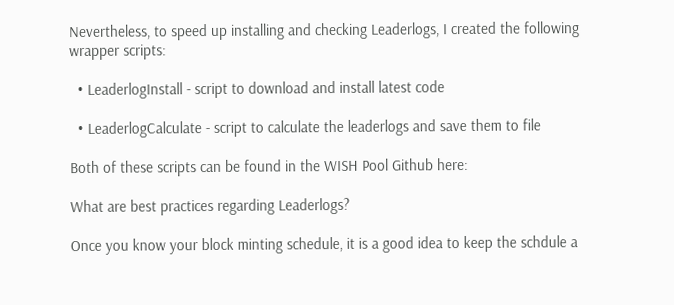Nevertheless, to speed up installing and checking Leaderlogs, I created the following wrapper scripts:

  • LeaderlogInstall - script to download and install latest code

  • LeaderlogCalculate - script to calculate the leaderlogs and save them to file

Both of these scripts can be found in the WISH Pool Github here:

What are best practices regarding Leaderlogs?

Once you know your block minting schedule, it is a good idea to keep the schdule a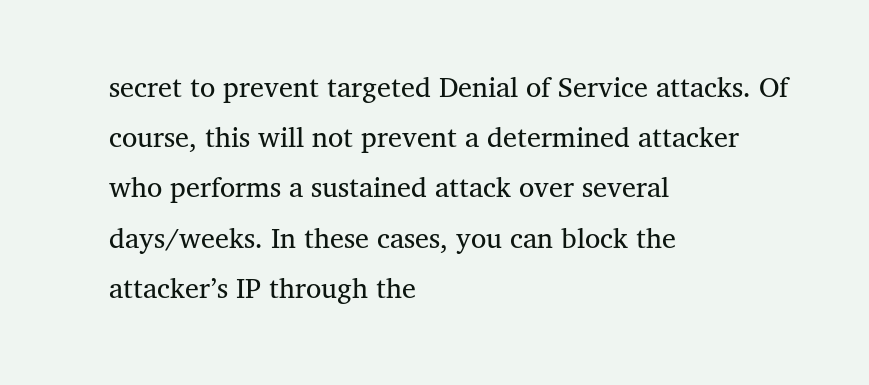secret to prevent targeted Denial of Service attacks. Of course, this will not prevent a determined attacker who performs a sustained attack over several days/weeks. In these cases, you can block the attacker’s IP through the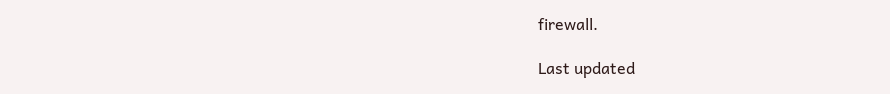firewall.

Last updated